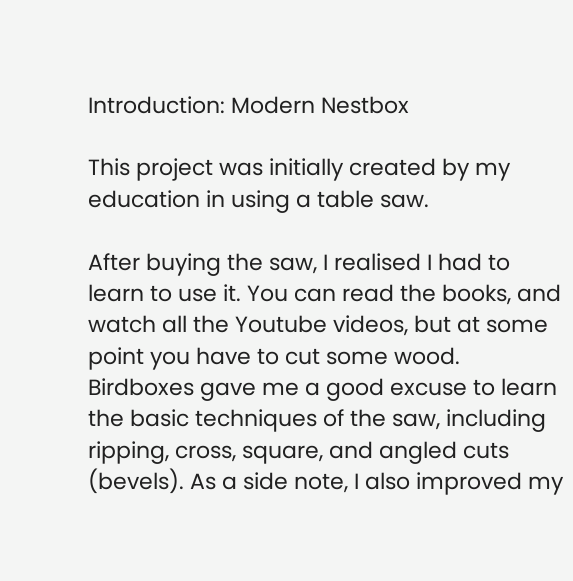Introduction: Modern Nestbox

This project was initially created by my education in using a table saw.

After buying the saw, I realised I had to learn to use it. You can read the books, and watch all the Youtube videos, but at some point you have to cut some wood. Birdboxes gave me a good excuse to learn the basic techniques of the saw, including ripping, cross, square, and angled cuts (bevels). As a side note, I also improved my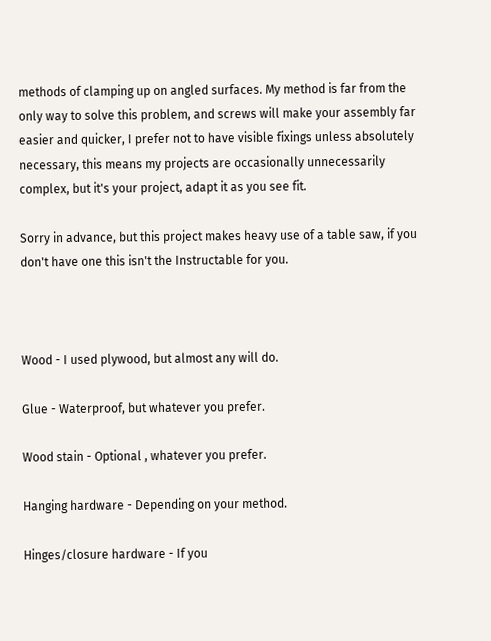methods of clamping up on angled surfaces. My method is far from the only way to solve this problem, and screws will make your assembly far easier and quicker, I prefer not to have visible fixings unless absolutely necessary, this means my projects are occasionally unnecessarily complex, but it's your project, adapt it as you see fit.

Sorry in advance, but this project makes heavy use of a table saw, if you don't have one this isn't the Instructable for you.



Wood - I used plywood, but almost any will do.

Glue - Waterproof, but whatever you prefer.

Wood stain - Optional , whatever you prefer.

Hanging hardware - Depending on your method.

Hinges/closure hardware - If you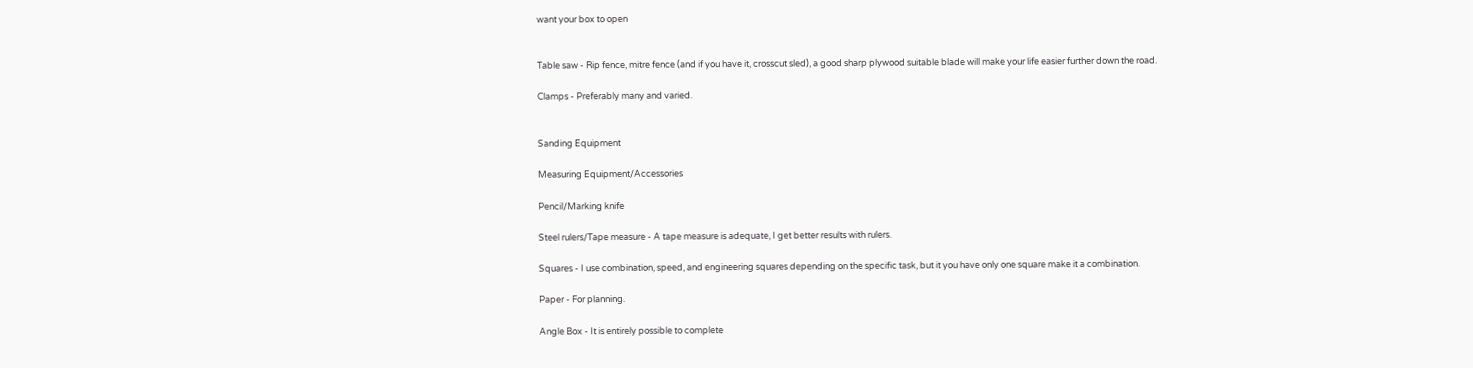want your box to open


Table saw - Rip fence, mitre fence (and if you have it, crosscut sled), a good sharp plywood suitable blade will make your life easier further down the road.

Clamps - Preferably many and varied.


Sanding Equipment

Measuring Equipment/Accessories

Pencil/Marking knife

Steel rulers/Tape measure - A tape measure is adequate, I get better results with rulers.

Squares - I use combination, speed, and engineering squares depending on the specific task, but it you have only one square make it a combination.

Paper - For planning.

Angle Box - It is entirely possible to complete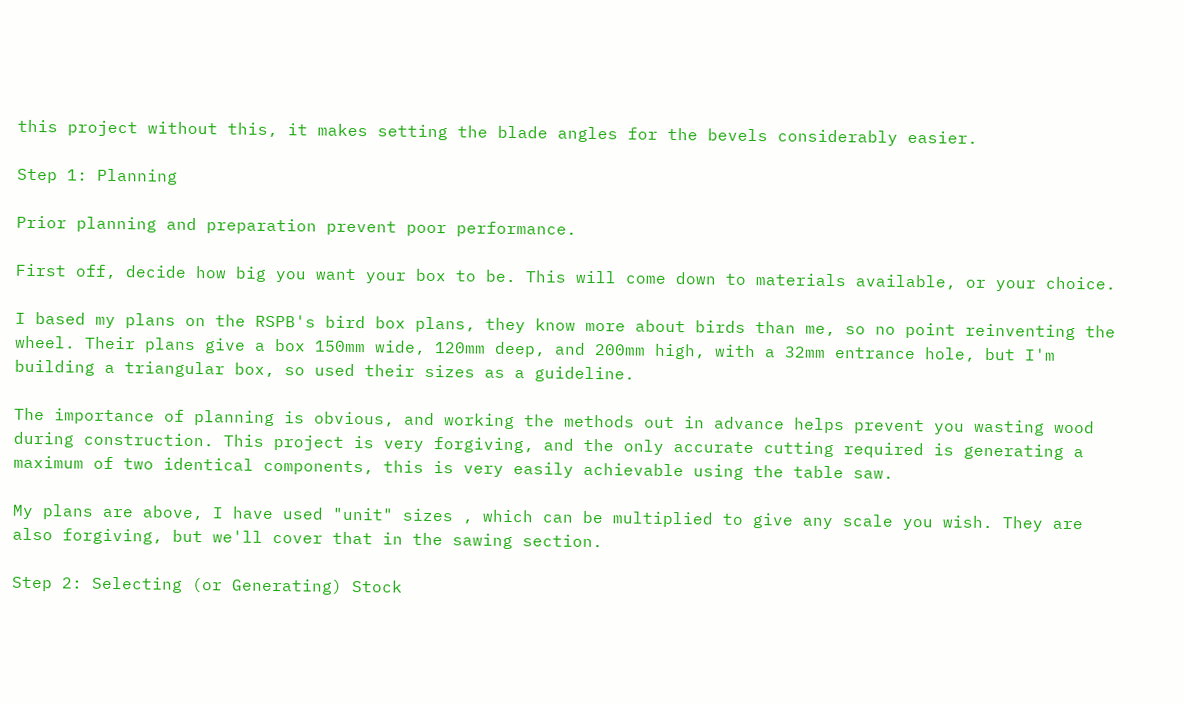this project without this, it makes setting the blade angles for the bevels considerably easier.

Step 1: Planning

Prior planning and preparation prevent poor performance.

First off, decide how big you want your box to be. This will come down to materials available, or your choice.

I based my plans on the RSPB's bird box plans, they know more about birds than me, so no point reinventing the wheel. Their plans give a box 150mm wide, 120mm deep, and 200mm high, with a 32mm entrance hole, but I'm building a triangular box, so used their sizes as a guideline.

The importance of planning is obvious, and working the methods out in advance helps prevent you wasting wood during construction. This project is very forgiving, and the only accurate cutting required is generating a maximum of two identical components, this is very easily achievable using the table saw.

My plans are above, I have used "unit" sizes , which can be multiplied to give any scale you wish. They are also forgiving, but we'll cover that in the sawing section.

Step 2: Selecting (or Generating) Stock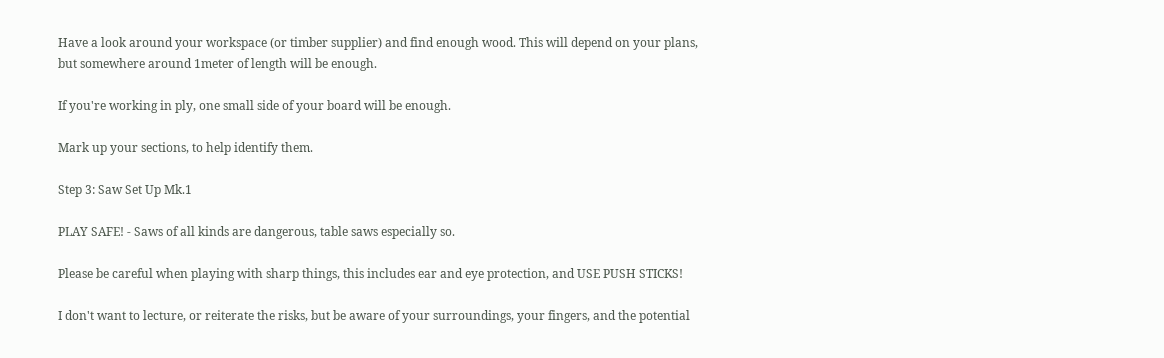Have a look around your workspace (or timber supplier) and find enough wood. This will depend on your plans, but somewhere around 1meter of length will be enough.

If you're working in ply, one small side of your board will be enough.

Mark up your sections, to help identify them.

Step 3: Saw Set Up Mk.1

PLAY SAFE! - Saws of all kinds are dangerous, table saws especially so.

Please be careful when playing with sharp things, this includes ear and eye protection, and USE PUSH STICKS!

I don't want to lecture, or reiterate the risks, but be aware of your surroundings, your fingers, and the potential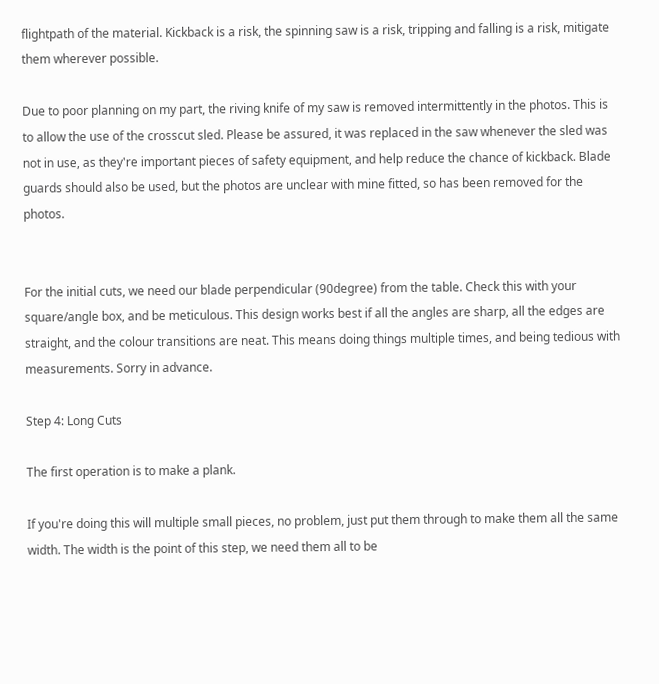flightpath of the material. Kickback is a risk, the spinning saw is a risk, tripping and falling is a risk, mitigate them wherever possible.

Due to poor planning on my part, the riving knife of my saw is removed intermittently in the photos. This is to allow the use of the crosscut sled. Please be assured, it was replaced in the saw whenever the sled was not in use, as they're important pieces of safety equipment, and help reduce the chance of kickback. Blade guards should also be used, but the photos are unclear with mine fitted, so has been removed for the photos.


For the initial cuts, we need our blade perpendicular (90degree) from the table. Check this with your square/angle box, and be meticulous. This design works best if all the angles are sharp, all the edges are straight, and the colour transitions are neat. This means doing things multiple times, and being tedious with measurements. Sorry in advance.

Step 4: Long Cuts

The first operation is to make a plank.

If you're doing this will multiple small pieces, no problem, just put them through to make them all the same width. The width is the point of this step, we need them all to be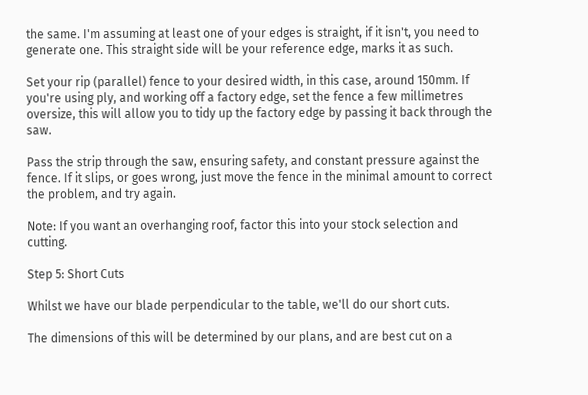the same. I'm assuming at least one of your edges is straight, if it isn't, you need to generate one. This straight side will be your reference edge, marks it as such.

Set your rip (parallel) fence to your desired width, in this case, around 150mm. If you're using ply, and working off a factory edge, set the fence a few millimetres oversize, this will allow you to tidy up the factory edge by passing it back through the saw.

Pass the strip through the saw, ensuring safety, and constant pressure against the fence. If it slips, or goes wrong, just move the fence in the minimal amount to correct the problem, and try again.

Note: If you want an overhanging roof, factor this into your stock selection and cutting.

Step 5: Short Cuts

Whilst we have our blade perpendicular to the table, we'll do our short cuts.

The dimensions of this will be determined by our plans, and are best cut on a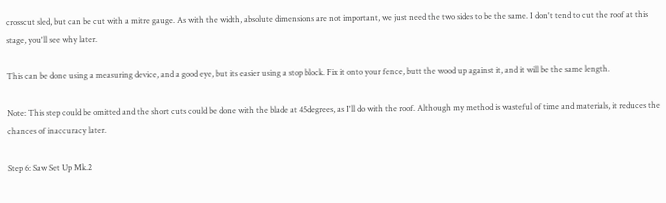crosscut sled, but can be cut with a mitre gauge. As with the width, absolute dimensions are not important, we just need the two sides to be the same. I don't tend to cut the roof at this stage, you'll see why later.

This can be done using a measuring device, and a good eye, but its easier using a stop block. Fix it onto your fence, butt the wood up against it, and it will be the same length.

Note: This step could be omitted and the short cuts could be done with the blade at 45degrees, as I'll do with the roof. Although my method is wasteful of time and materials, it reduces the chances of inaccuracy later.

Step 6: Saw Set Up Mk.2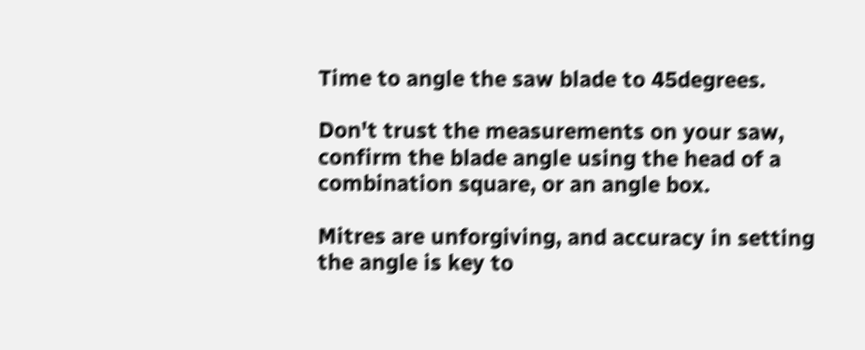Time to angle the saw blade to 45degrees.

Don't trust the measurements on your saw, confirm the blade angle using the head of a combination square, or an angle box.

Mitres are unforgiving, and accuracy in setting the angle is key to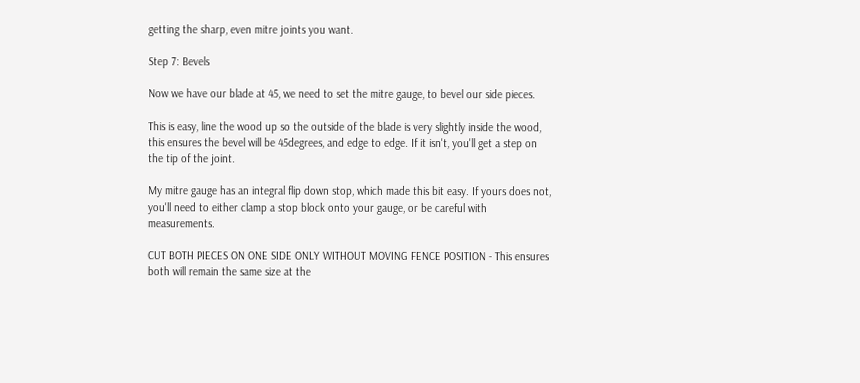getting the sharp, even mitre joints you want.

Step 7: Bevels

Now we have our blade at 45, we need to set the mitre gauge, to bevel our side pieces.

This is easy, line the wood up so the outside of the blade is very slightly inside the wood, this ensures the bevel will be 45degrees, and edge to edge. If it isn't, you'll get a step on the tip of the joint.

My mitre gauge has an integral flip down stop, which made this bit easy. If yours does not, you'll need to either clamp a stop block onto your gauge, or be careful with measurements.

CUT BOTH PIECES ON ONE SIDE ONLY WITHOUT MOVING FENCE POSITION - This ensures both will remain the same size at the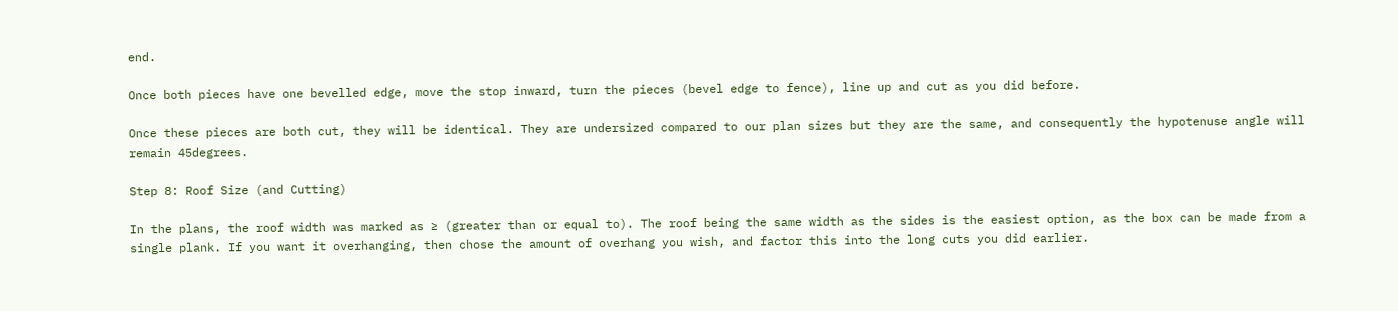end.

Once both pieces have one bevelled edge, move the stop inward, turn the pieces (bevel edge to fence), line up and cut as you did before.

Once these pieces are both cut, they will be identical. They are undersized compared to our plan sizes but they are the same, and consequently the hypotenuse angle will remain 45degrees.

Step 8: Roof Size (and Cutting)

In the plans, the roof width was marked as ≥ (greater than or equal to). The roof being the same width as the sides is the easiest option, as the box can be made from a single plank. If you want it overhanging, then chose the amount of overhang you wish, and factor this into the long cuts you did earlier.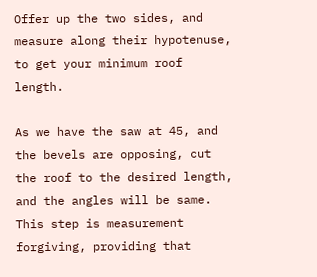Offer up the two sides, and measure along their hypotenuse, to get your minimum roof length.

As we have the saw at 45, and the bevels are opposing, cut the roof to the desired length, and the angles will be same. This step is measurement forgiving, providing that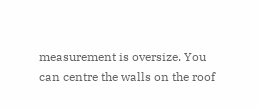measurement is oversize. You can centre the walls on the roof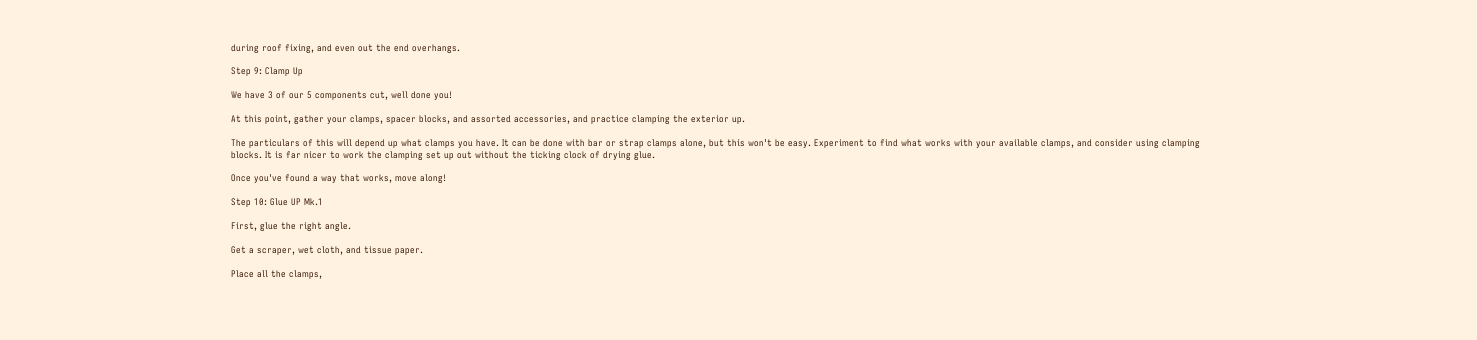during roof fixing, and even out the end overhangs.

Step 9: Clamp Up

We have 3 of our 5 components cut, well done you!

At this point, gather your clamps, spacer blocks, and assorted accessories, and practice clamping the exterior up.

The particulars of this will depend up what clamps you have. It can be done with bar or strap clamps alone, but this won't be easy. Experiment to find what works with your available clamps, and consider using clamping blocks. It is far nicer to work the clamping set up out without the ticking clock of drying glue.

Once you've found a way that works, move along!

Step 10: Glue UP Mk.1

First, glue the right angle.

Get a scraper, wet cloth, and tissue paper.

Place all the clamps,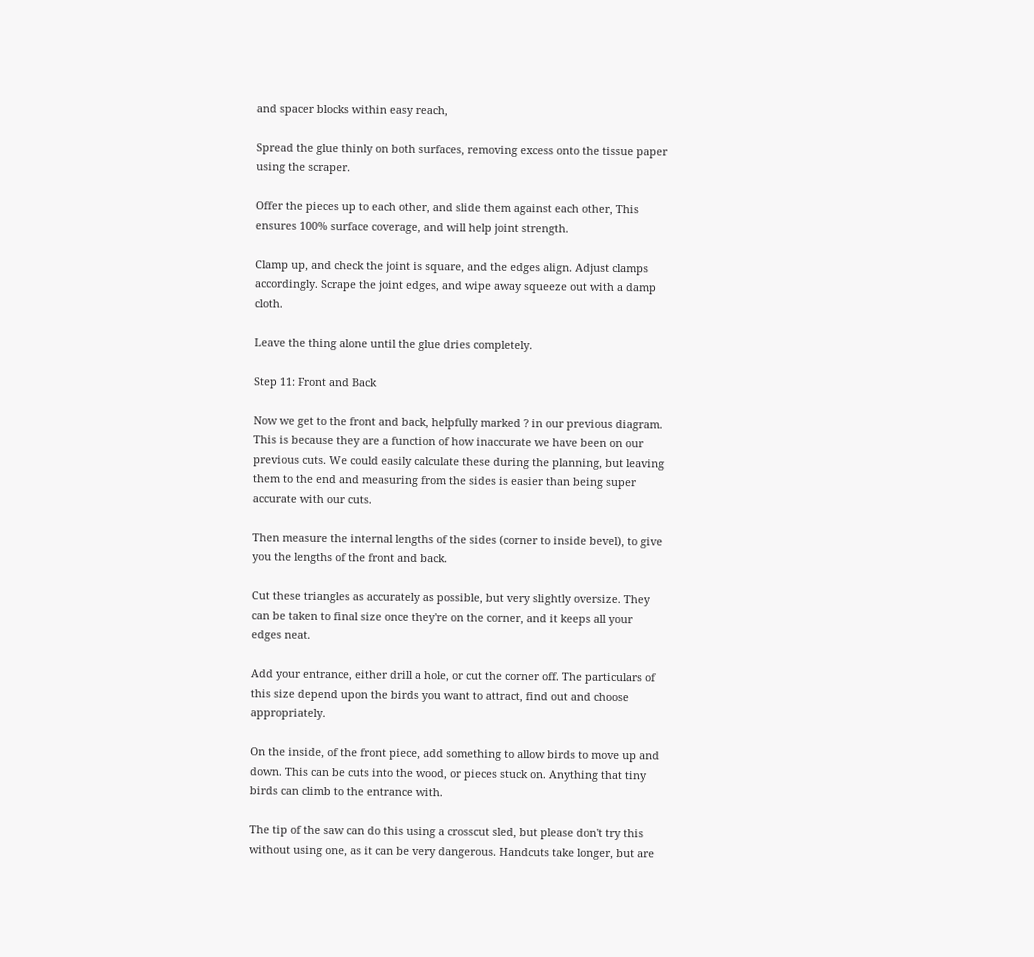and spacer blocks within easy reach,

Spread the glue thinly on both surfaces, removing excess onto the tissue paper using the scraper.

Offer the pieces up to each other, and slide them against each other, This ensures 100% surface coverage, and will help joint strength.

Clamp up, and check the joint is square, and the edges align. Adjust clamps accordingly. Scrape the joint edges, and wipe away squeeze out with a damp cloth.

Leave the thing alone until the glue dries completely.

Step 11: Front and Back

Now we get to the front and back, helpfully marked ? in our previous diagram. This is because they are a function of how inaccurate we have been on our previous cuts. We could easily calculate these during the planning, but leaving them to the end and measuring from the sides is easier than being super accurate with our cuts.

Then measure the internal lengths of the sides (corner to inside bevel), to give you the lengths of the front and back.

Cut these triangles as accurately as possible, but very slightly oversize. They can be taken to final size once they're on the corner, and it keeps all your edges neat.

Add your entrance, either drill a hole, or cut the corner off. The particulars of this size depend upon the birds you want to attract, find out and choose appropriately.

On the inside, of the front piece, add something to allow birds to move up and down. This can be cuts into the wood, or pieces stuck on. Anything that tiny birds can climb to the entrance with.

The tip of the saw can do this using a crosscut sled, but please don't try this without using one, as it can be very dangerous. Handcuts take longer, but are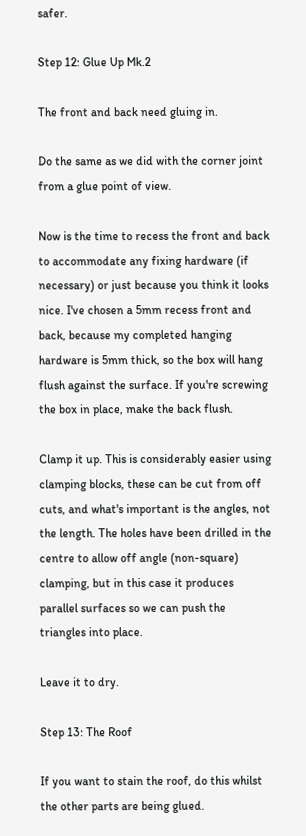safer.

Step 12: Glue Up Mk.2

The front and back need gluing in.

Do the same as we did with the corner joint from a glue point of view.

Now is the time to recess the front and back to accommodate any fixing hardware (if necessary) or just because you think it looks nice. I've chosen a 5mm recess front and back, because my completed hanging hardware is 5mm thick, so the box will hang flush against the surface. If you're screwing the box in place, make the back flush.

Clamp it up. This is considerably easier using clamping blocks, these can be cut from off cuts, and what's important is the angles, not the length. The holes have been drilled in the centre to allow off angle (non-square) clamping, but in this case it produces parallel surfaces so we can push the triangles into place.

Leave it to dry.

Step 13: The Roof

If you want to stain the roof, do this whilst the other parts are being glued.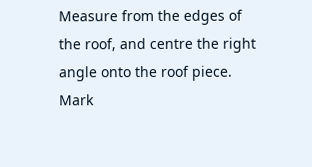Measure from the edges of the roof, and centre the right angle onto the roof piece. Mark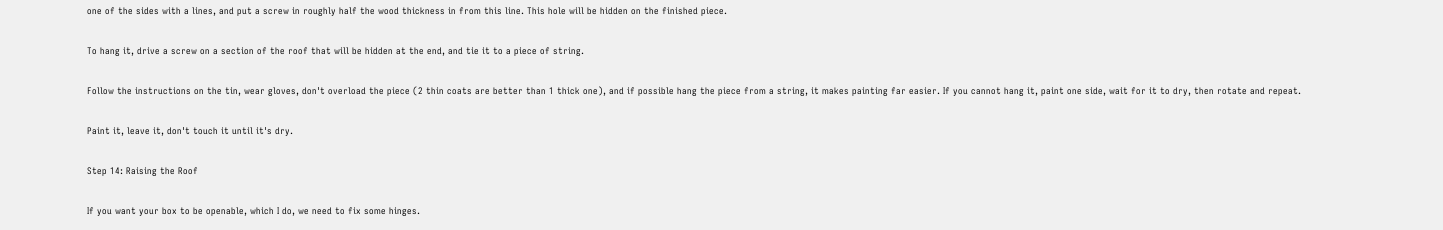one of the sides with a lines, and put a screw in roughly half the wood thickness in from this line. This hole will be hidden on the finished piece.

To hang it, drive a screw on a section of the roof that will be hidden at the end, and tie it to a piece of string.

Follow the instructions on the tin, wear gloves, don't overload the piece (2 thin coats are better than 1 thick one), and if possible hang the piece from a string, it makes painting far easier. If you cannot hang it, paint one side, wait for it to dry, then rotate and repeat.

Paint it, leave it, don't touch it until it's dry.

Step 14: Raising the Roof

If you want your box to be openable, which I do, we need to fix some hinges.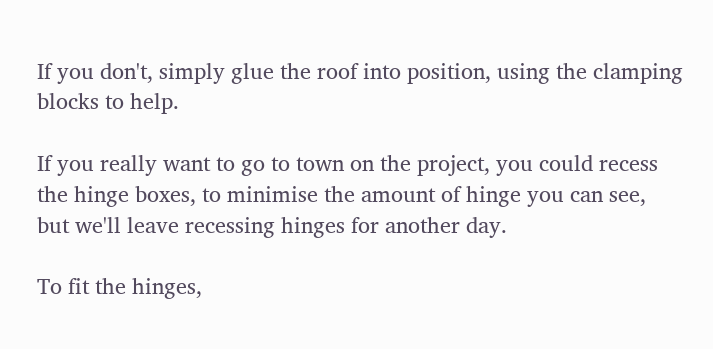If you don't, simply glue the roof into position, using the clamping blocks to help.

If you really want to go to town on the project, you could recess the hinge boxes, to minimise the amount of hinge you can see, but we'll leave recessing hinges for another day.

To fit the hinges,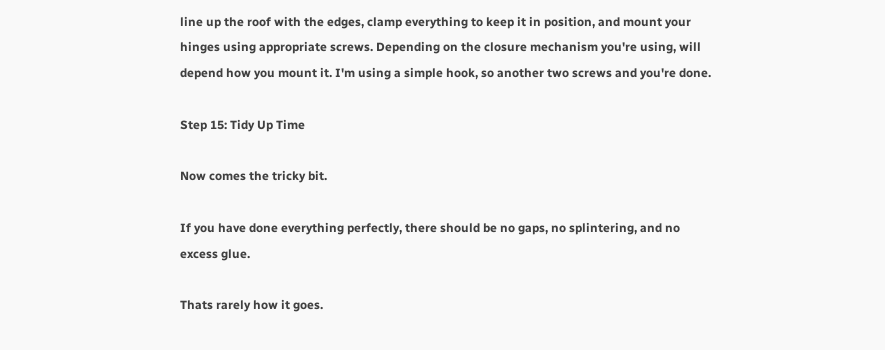line up the roof with the edges, clamp everything to keep it in position, and mount your hinges using appropriate screws. Depending on the closure mechanism you're using, will depend how you mount it. I'm using a simple hook, so another two screws and you're done.

Step 15: Tidy Up Time

Now comes the tricky bit.

If you have done everything perfectly, there should be no gaps, no splintering, and no excess glue.

Thats rarely how it goes.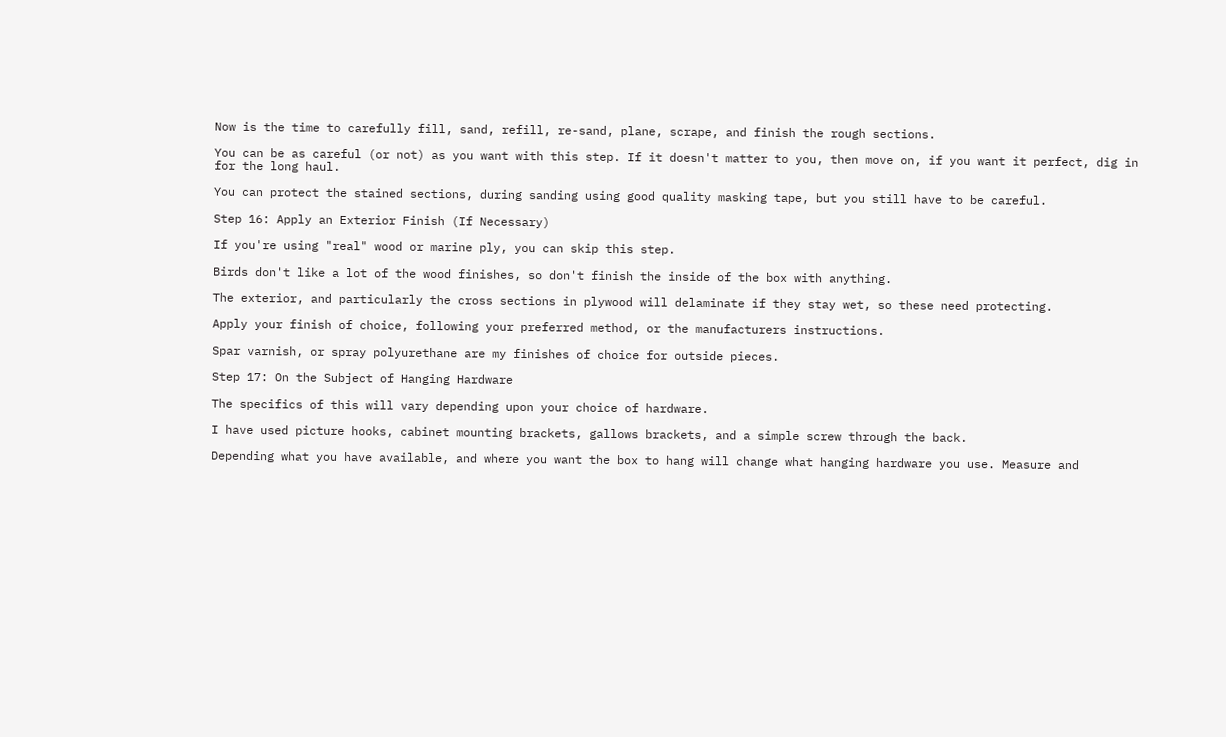Now is the time to carefully fill, sand, refill, re-sand, plane, scrape, and finish the rough sections.

You can be as careful (or not) as you want with this step. If it doesn't matter to you, then move on, if you want it perfect, dig in for the long haul.

You can protect the stained sections, during sanding using good quality masking tape, but you still have to be careful.

Step 16: Apply an Exterior Finish (If Necessary)

If you're using "real" wood or marine ply, you can skip this step.

Birds don't like a lot of the wood finishes, so don't finish the inside of the box with anything.

The exterior, and particularly the cross sections in plywood will delaminate if they stay wet, so these need protecting.

Apply your finish of choice, following your preferred method, or the manufacturers instructions.

Spar varnish, or spray polyurethane are my finishes of choice for outside pieces.

Step 17: On the Subject of Hanging Hardware

The specifics of this will vary depending upon your choice of hardware.

I have used picture hooks, cabinet mounting brackets, gallows brackets, and a simple screw through the back.

Depending what you have available, and where you want the box to hang will change what hanging hardware you use. Measure and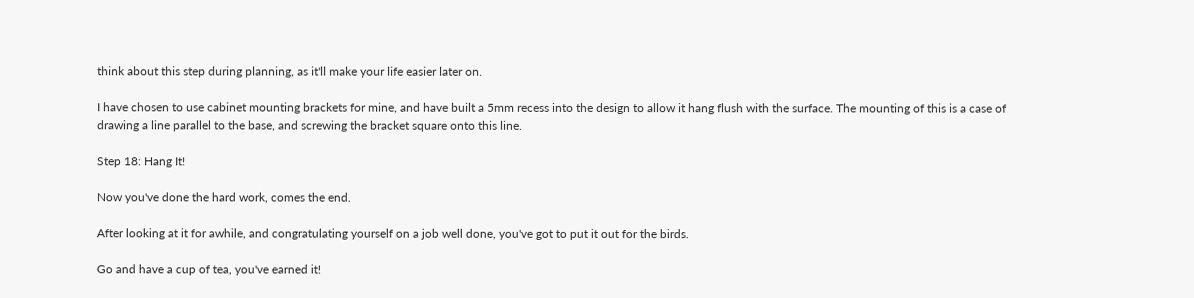think about this step during planning, as it'll make your life easier later on.

I have chosen to use cabinet mounting brackets for mine, and have built a 5mm recess into the design to allow it hang flush with the surface. The mounting of this is a case of drawing a line parallel to the base, and screwing the bracket square onto this line.

Step 18: Hang It!

Now you've done the hard work, comes the end.

After looking at it for awhile, and congratulating yourself on a job well done, you've got to put it out for the birds.

Go and have a cup of tea, you've earned it!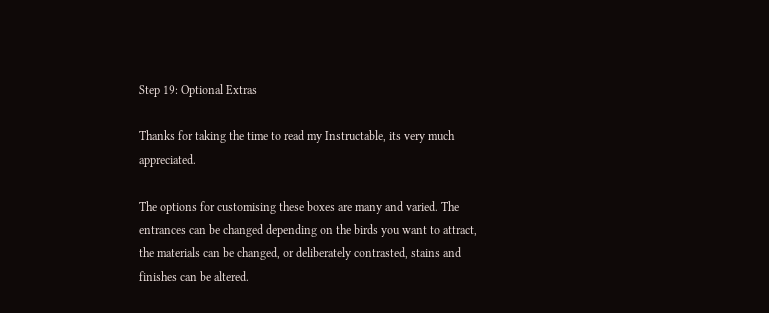Step 19: Optional Extras

Thanks for taking the time to read my Instructable, its very much appreciated.

The options for customising these boxes are many and varied. The entrances can be changed depending on the birds you want to attract, the materials can be changed, or deliberately contrasted, stains and finishes can be altered.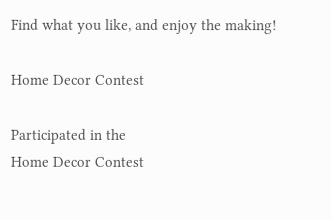Find what you like, and enjoy the making!

Home Decor Contest

Participated in the
Home Decor Contest